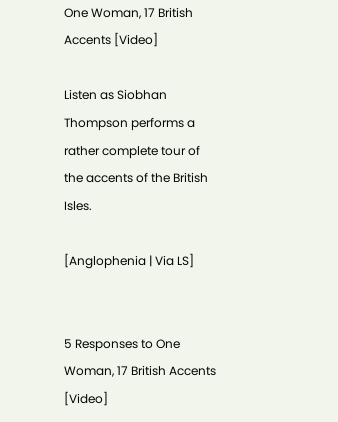One Woman, 17 British Accents [Video]

Listen as Siobhan Thompson performs a rather complete tour of the accents of the British Isles.

[Anglophenia | Via LS]


5 Responses to One Woman, 17 British Accents [Video]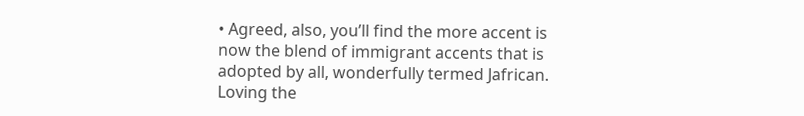• Agreed, also, you’ll find the more accent is now the blend of immigrant accents that is adopted by all, wonderfully termed Jafrican. Loving the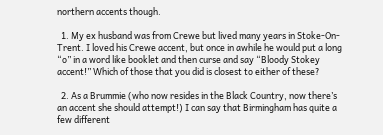northern accents though.

  1. My ex husband was from Crewe but lived many years in Stoke-On-Trent. I loved his Crewe accent, but once in awhile he would put a long “o” in a word like booklet and then curse and say “Bloody Stokey accent!” Which of those that you did is closest to either of these?

  2. As a Brummie (who now resides in the Black Country, now there’s an accent she should attempt!) I can say that Birmingham has quite a few different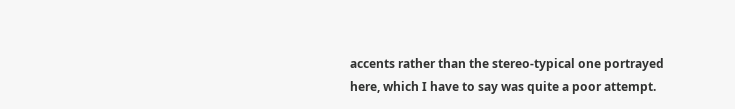accents rather than the stereo-typical one portrayed here, which I have to say was quite a poor attempt.